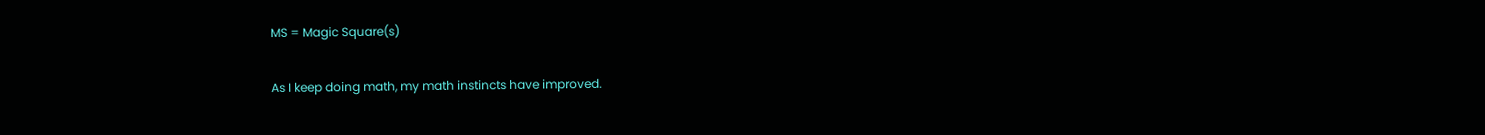MS = Magic Square(s)

As I keep doing math, my math instincts have improved.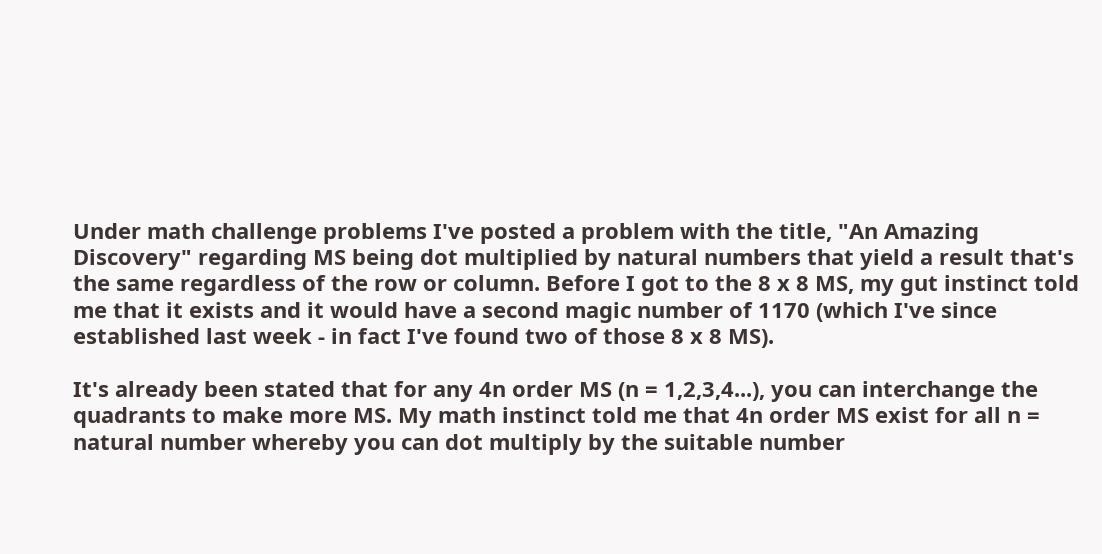Under math challenge problems I've posted a problem with the title, "An Amazing Discovery" regarding MS being dot multiplied by natural numbers that yield a result that's the same regardless of the row or column. Before I got to the 8 x 8 MS, my gut instinct told me that it exists and it would have a second magic number of 1170 (which I've since established last week - in fact I've found two of those 8 x 8 MS).

It's already been stated that for any 4n order MS (n = 1,2,3,4...), you can interchange the quadrants to make more MS. My math instinct told me that 4n order MS exist for all n = natural number whereby you can dot multiply by the suitable number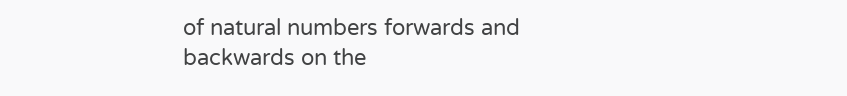of natural numbers forwards and backwards on the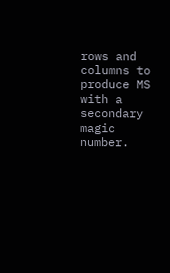rows and columns to produce MS with a secondary magic number.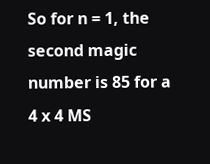So for n = 1, the second magic number is 85 for a 4 x 4 MS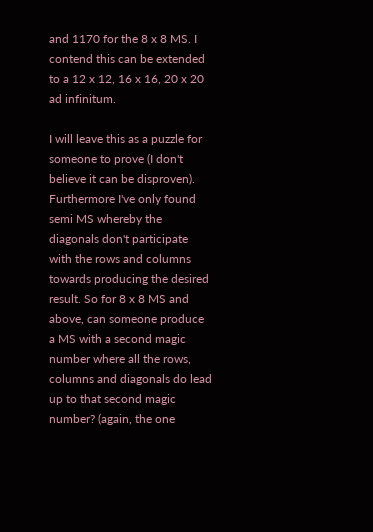and 1170 for the 8 x 8 MS. I contend this can be extended to a 12 x 12, 16 x 16, 20 x 20 ad infinitum.

I will leave this as a puzzle for someone to prove (I don't believe it can be disproven). Furthermore I've only found semi MS whereby the diagonals don't participate with the rows and columns towards producing the desired result. So for 8 x 8 MS and above, can someone produce a MS with a second magic number where all the rows, columns and diagonals do lead up to that second magic number? (again, the one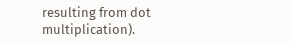resulting from dot multiplication).